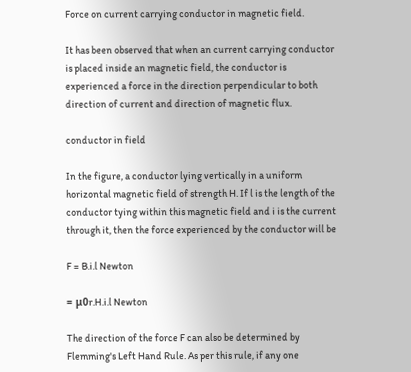Force on current carrying conductor in magnetic field.

It has been observed that when an current carrying conductor is placed inside an magnetic field, the conductor is experienced a force in the direction perpendicular to both direction of current and direction of magnetic flux.

conductor in field

In the figure, a conductor lying vertically in a uniform horizontal magnetic field of strength H. If l is the length of the conductor tying within this magnetic field and i is the current through it, then the force experienced by the conductor will be

F = B.i.l Newton

= μ0r.H.i.l Newton

The direction of the force F can also be determined by Flemming's Left Hand Rule. As per this rule, if any one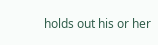holds out his or her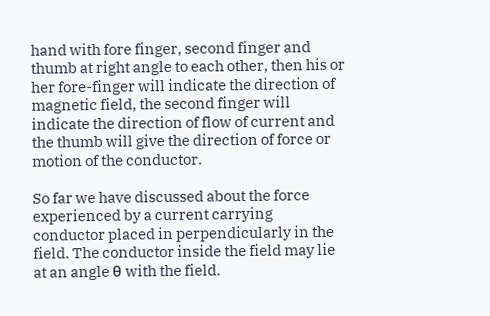hand with fore finger, second finger and thumb at right angle to each other, then his or her fore-finger will indicate the direction of magnetic field, the second finger will indicate the direction of flow of current and the thumb will give the direction of force or motion of the conductor.

So far we have discussed about the force experienced by a current carrying conductor placed in perpendicularly in the field. The conductor inside the field may lie at an angle θ with the field.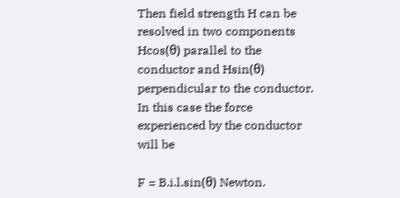Then field strength H can be resolved in two components Hcos(θ) parallel to the conductor and Hsin(θ) perpendicular to the conductor. In this case the force experienced by the conductor will be

F = B.i.l.sin(θ) Newton.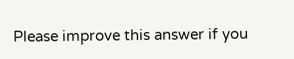Please improve this answer if you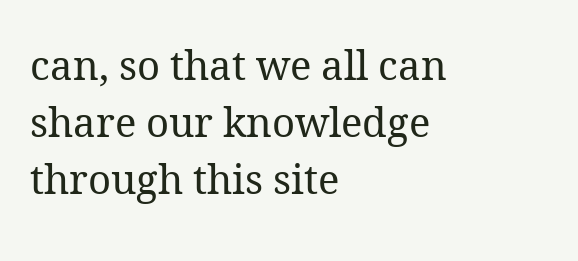can, so that we all can share our knowledge through this site